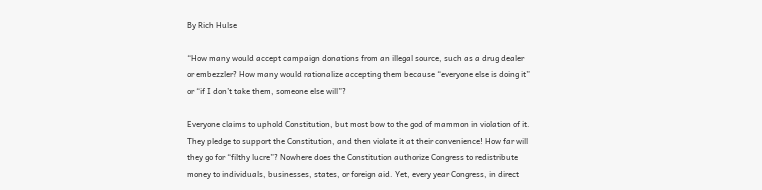By Rich Hulse

“How many would accept campaign donations from an illegal source, such as a drug dealer or embezzler? How many would rationalize accepting them because “everyone else is doing it” or “if I don’t take them, someone else will”?

Everyone claims to uphold Constitution, but most bow to the god of mammon in violation of it. They pledge to support the Constitution, and then violate it at their convenience! How far will they go for “filthy lucre”? Nowhere does the Constitution authorize Congress to redistribute money to individuals, businesses, states, or foreign aid. Yet, every year Congress, in direct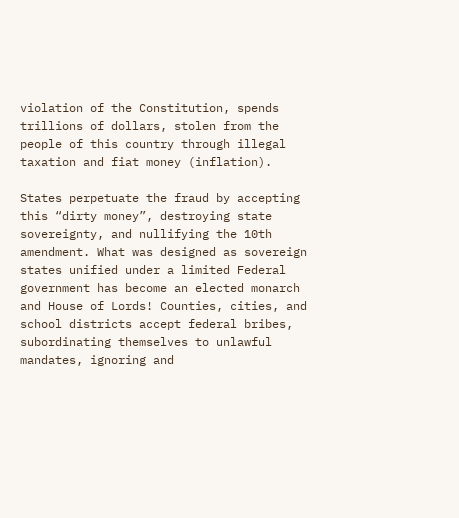violation of the Constitution, spends trillions of dollars, stolen from the people of this country through illegal taxation and fiat money (inflation).

States perpetuate the fraud by accepting this “dirty money”, destroying state sovereignty, and nullifying the 10th amendment. What was designed as sovereign states unified under a limited Federal government has become an elected monarch and House of Lords! Counties, cities, and school districts accept federal bribes, subordinating themselves to unlawful mandates, ignoring and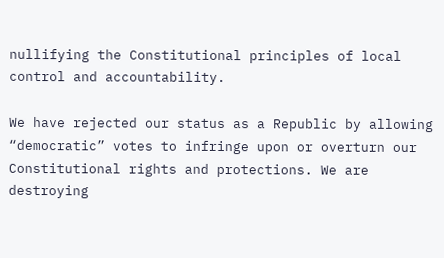nullifying the Constitutional principles of local control and accountability.

We have rejected our status as a Republic by allowing “democratic” votes to infringe upon or overturn our Constitutional rights and protections. We are destroying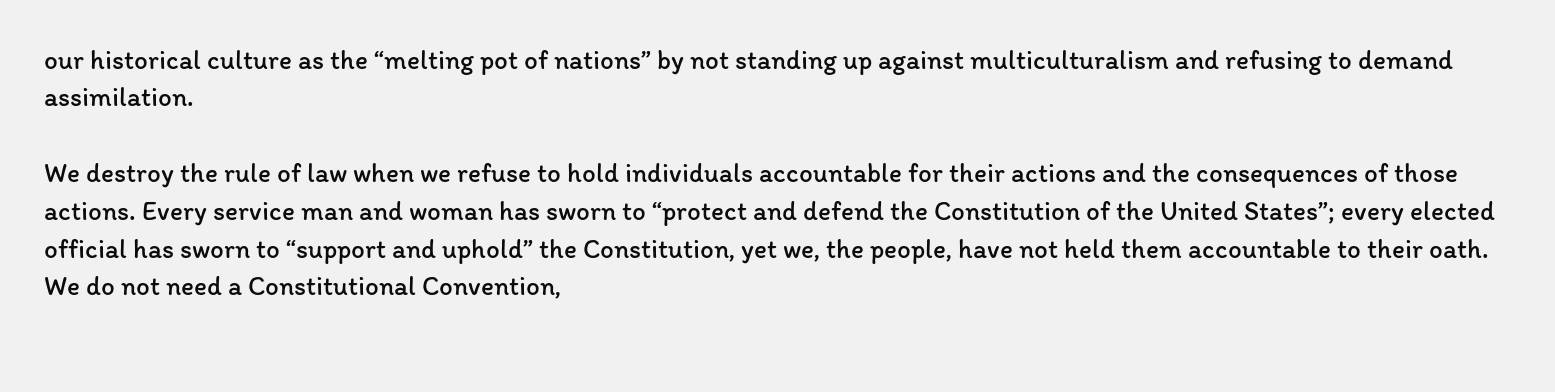our historical culture as the “melting pot of nations” by not standing up against multiculturalism and refusing to demand assimilation.

We destroy the rule of law when we refuse to hold individuals accountable for their actions and the consequences of those actions. Every service man and woman has sworn to “protect and defend the Constitution of the United States”; every elected official has sworn to “support and uphold” the Constitution, yet we, the people, have not held them accountable to their oath. We do not need a Constitutional Convention,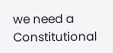we need a Constitutional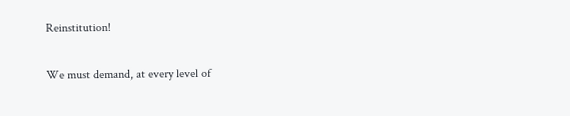Reinstitution!

We must demand, at every level of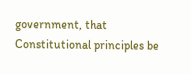government, that Constitutional principles be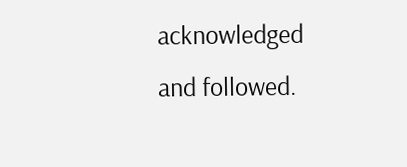acknowledged and followed.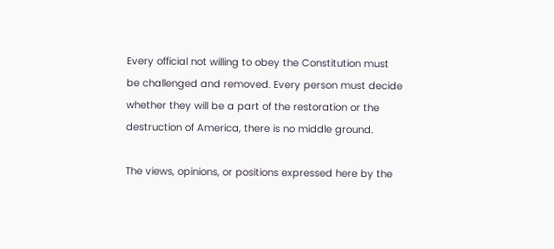Every official not willing to obey the Constitution must be challenged and removed. Every person must decide whether they will be a part of the restoration or the destruction of America, there is no middle ground.

The views, opinions, or positions expressed here by the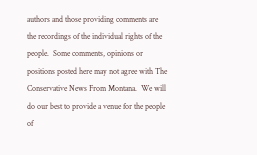authors and those providing comments are the recordings of the individual rights of the people.  Some comments, opinions or positions posted here may not agree with The Conservative News From Montana.  We will do our best to provide a venue for the people of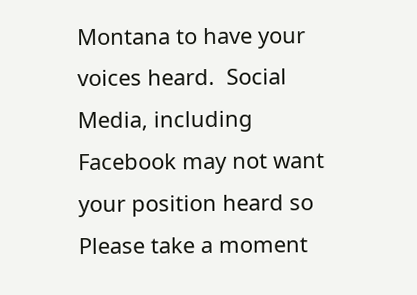Montana to have your voices heard.  Social Media, including Facebook may not want your position heard so Please take a moment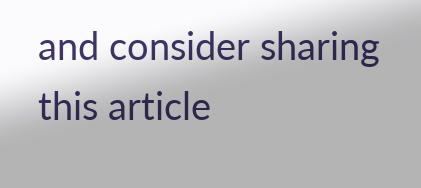and consider sharing this article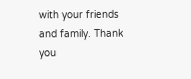with your friends and family. Thank you